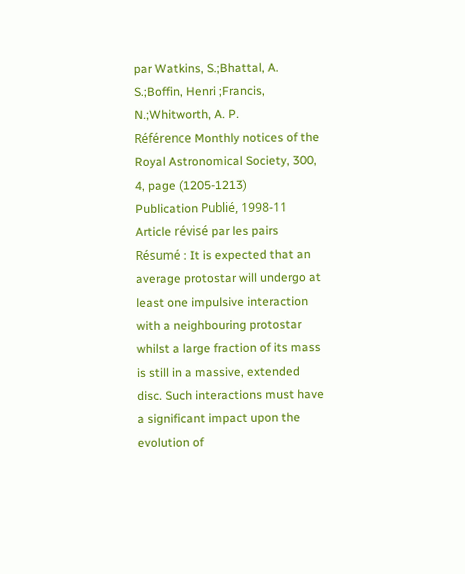par Watkins, S.;Bhattal, A. S.;Boffin, Henri ;Francis, N.;Whitworth, A. P.
Référence Monthly notices of the Royal Astronomical Society, 300, 4, page (1205-1213)
Publication Publié, 1998-11
Article révisé par les pairs
Résumé : It is expected that an average protostar will undergo at least one impulsive interaction with a neighbouring protostar whilst a large fraction of its mass is still in a massive, extended disc. Such interactions must have a significant impact upon the evolution of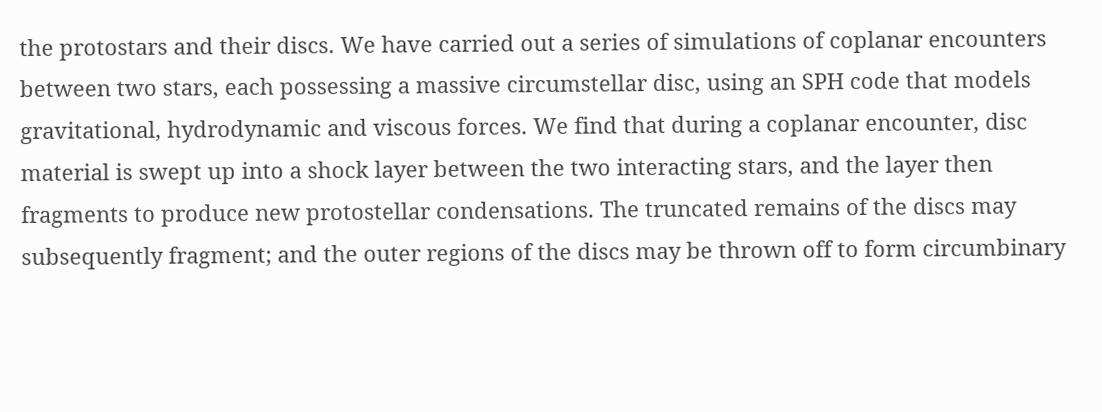the protostars and their discs. We have carried out a series of simulations of coplanar encounters between two stars, each possessing a massive circumstellar disc, using an SPH code that models gravitational, hydrodynamic and viscous forces. We find that during a coplanar encounter, disc material is swept up into a shock layer between the two interacting stars, and the layer then fragments to produce new protostellar condensations. The truncated remains of the discs may subsequently fragment; and the outer regions of the discs may be thrown off to form circumbinary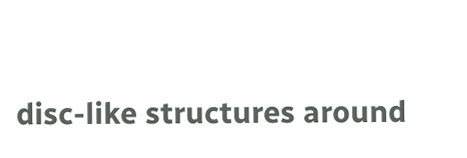disc-like structures around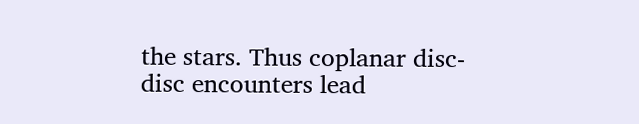the stars. Thus coplanar disc-disc encounters lead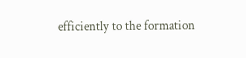efficiently to the formation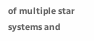of multiple star systems and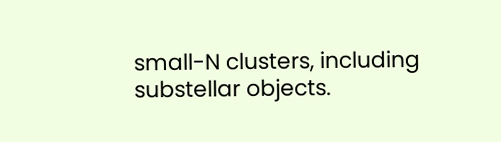small-N clusters, including substellar objects.